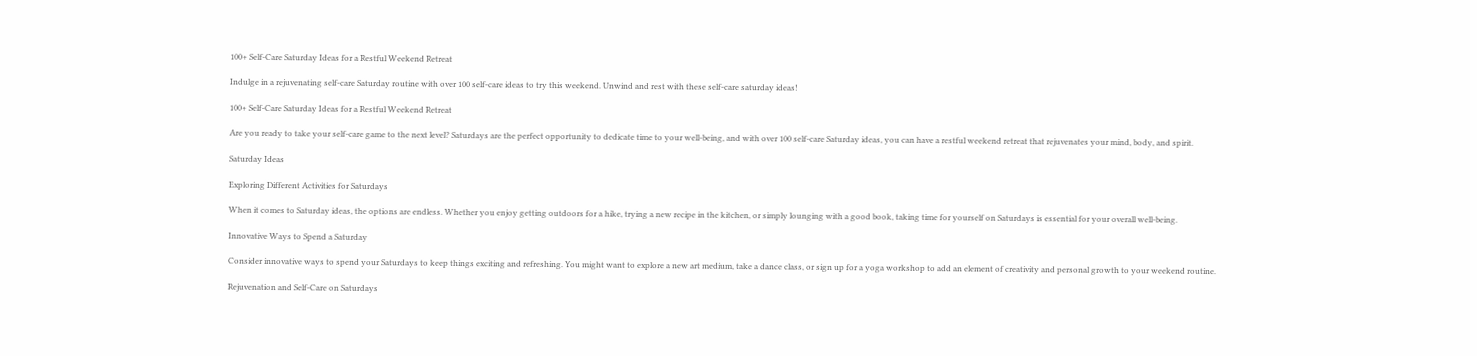100+ Self-Care Saturday Ideas for a Restful Weekend Retreat

Indulge in a rejuvenating self-care Saturday routine with over 100 self-care ideas to try this weekend. Unwind and rest with these self-care saturday ideas!

100+ Self-Care Saturday Ideas for a Restful Weekend Retreat

Are you ready to take your self-care game to the next level? Saturdays are the perfect opportunity to dedicate time to your well-being, and with over 100 self-care Saturday ideas, you can have a restful weekend retreat that rejuvenates your mind, body, and spirit.

Saturday Ideas

Exploring Different Activities for Saturdays

When it comes to Saturday ideas, the options are endless. Whether you enjoy getting outdoors for a hike, trying a new recipe in the kitchen, or simply lounging with a good book, taking time for yourself on Saturdays is essential for your overall well-being.

Innovative Ways to Spend a Saturday

Consider innovative ways to spend your Saturdays to keep things exciting and refreshing. You might want to explore a new art medium, take a dance class, or sign up for a yoga workshop to add an element of creativity and personal growth to your weekend routine.

Rejuvenation and Self-Care on Saturdays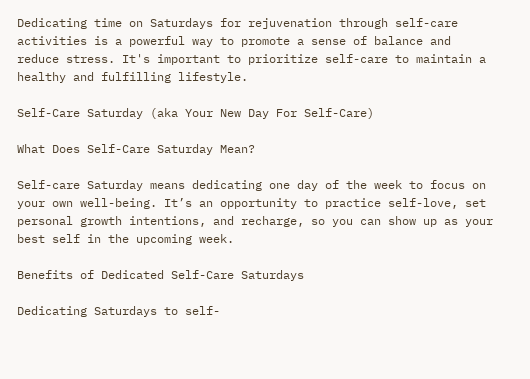Dedicating time on Saturdays for rejuvenation through self-care activities is a powerful way to promote a sense of balance and reduce stress. It's important to prioritize self-care to maintain a healthy and fulfilling lifestyle.

Self-Care Saturday (aka Your New Day For Self-Care)

What Does Self-Care Saturday Mean?

Self-care Saturday means dedicating one day of the week to focus on your own well-being. It’s an opportunity to practice self-love, set personal growth intentions, and recharge, so you can show up as your best self in the upcoming week.

Benefits of Dedicated Self-Care Saturdays

Dedicating Saturdays to self-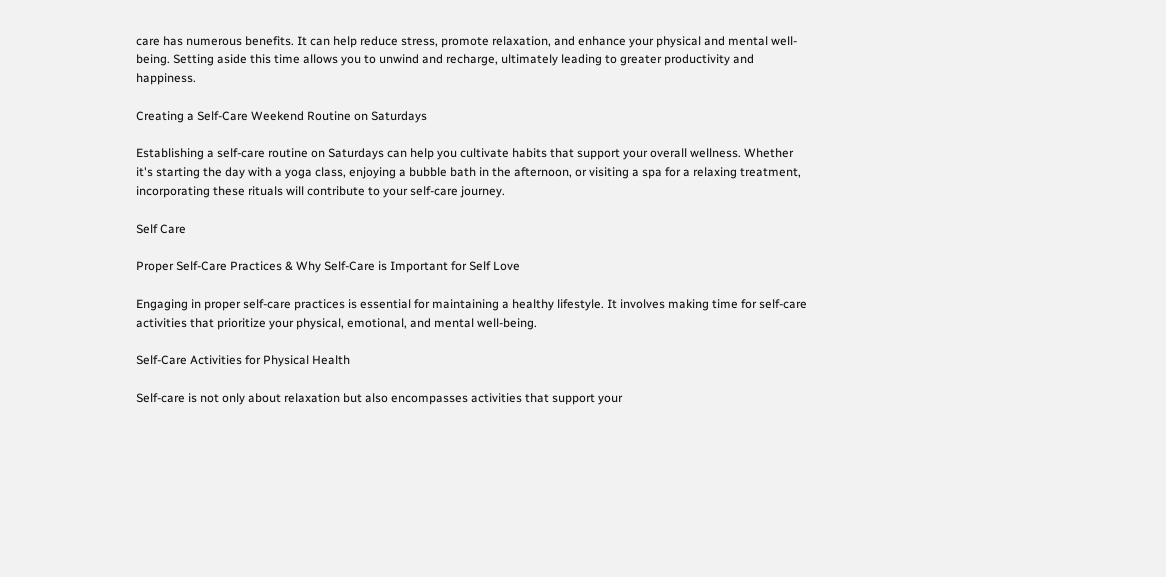care has numerous benefits. It can help reduce stress, promote relaxation, and enhance your physical and mental well-being. Setting aside this time allows you to unwind and recharge, ultimately leading to greater productivity and happiness.

Creating a Self-Care Weekend Routine on Saturdays

Establishing a self-care routine on Saturdays can help you cultivate habits that support your overall wellness. Whether it's starting the day with a yoga class, enjoying a bubble bath in the afternoon, or visiting a spa for a relaxing treatment, incorporating these rituals will contribute to your self-care journey.

Self Care

Proper Self-Care Practices & Why Self-Care is Important for Self Love

Engaging in proper self-care practices is essential for maintaining a healthy lifestyle. It involves making time for self-care activities that prioritize your physical, emotional, and mental well-being.

Self-Care Activities for Physical Health

Self-care is not only about relaxation but also encompasses activities that support your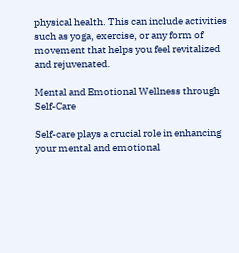physical health. This can include activities such as yoga, exercise, or any form of movement that helps you feel revitalized and rejuvenated.

Mental and Emotional Wellness through Self-Care

Self-care plays a crucial role in enhancing your mental and emotional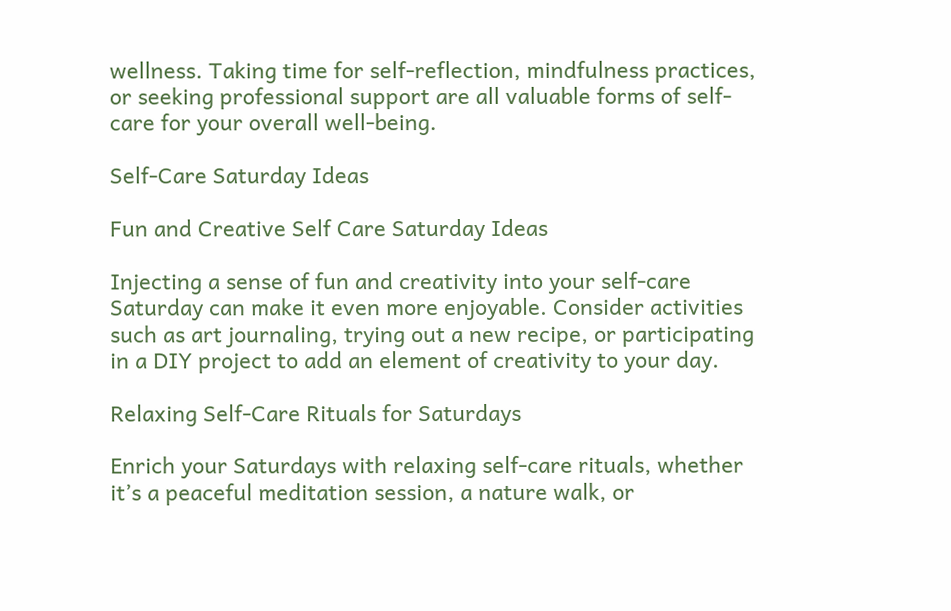wellness. Taking time for self-reflection, mindfulness practices, or seeking professional support are all valuable forms of self-care for your overall well-being.

Self-Care Saturday Ideas

Fun and Creative Self Care Saturday Ideas

Injecting a sense of fun and creativity into your self-care Saturday can make it even more enjoyable. Consider activities such as art journaling, trying out a new recipe, or participating in a DIY project to add an element of creativity to your day.

Relaxing Self-Care Rituals for Saturdays

Enrich your Saturdays with relaxing self-care rituals, whether it’s a peaceful meditation session, a nature walk, or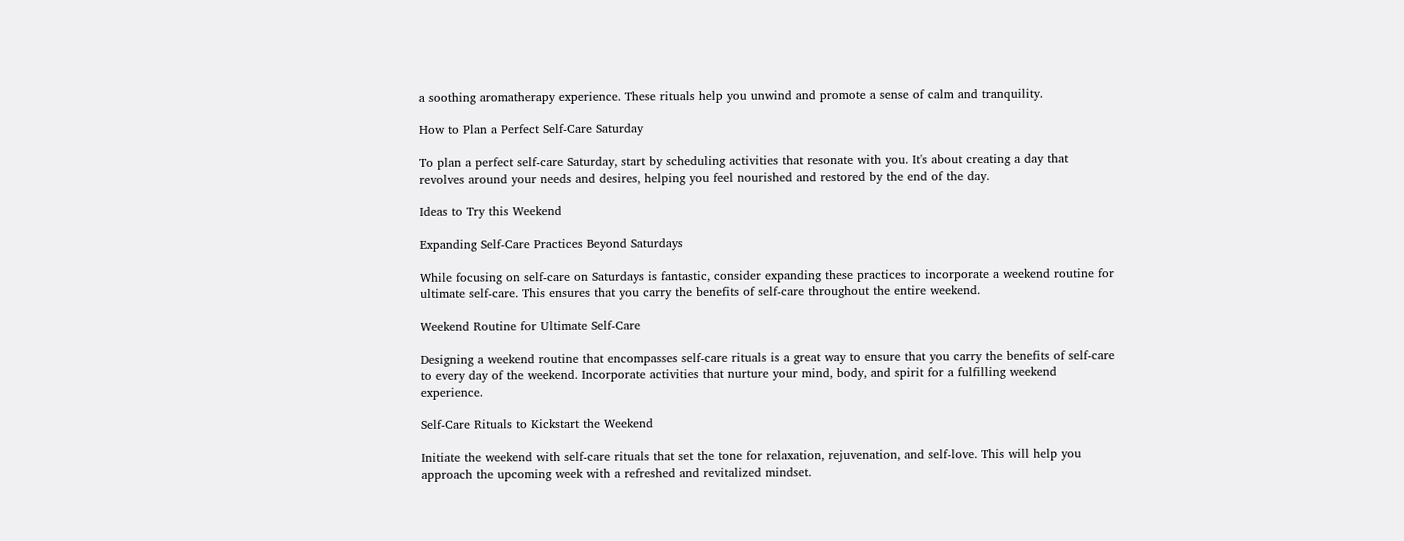a soothing aromatherapy experience. These rituals help you unwind and promote a sense of calm and tranquility.

How to Plan a Perfect Self-Care Saturday

To plan a perfect self-care Saturday, start by scheduling activities that resonate with you. It's about creating a day that revolves around your needs and desires, helping you feel nourished and restored by the end of the day.

Ideas to Try this Weekend

Expanding Self-Care Practices Beyond Saturdays

While focusing on self-care on Saturdays is fantastic, consider expanding these practices to incorporate a weekend routine for ultimate self-care. This ensures that you carry the benefits of self-care throughout the entire weekend.

Weekend Routine for Ultimate Self-Care

Designing a weekend routine that encompasses self-care rituals is a great way to ensure that you carry the benefits of self-care to every day of the weekend. Incorporate activities that nurture your mind, body, and spirit for a fulfilling weekend experience.

Self-Care Rituals to Kickstart the Weekend

Initiate the weekend with self-care rituals that set the tone for relaxation, rejuvenation, and self-love. This will help you approach the upcoming week with a refreshed and revitalized mindset.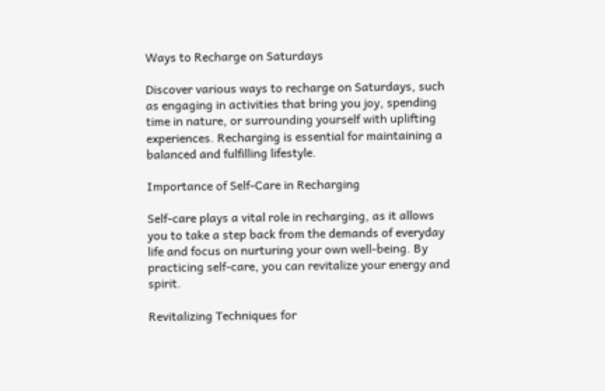Ways to Recharge on Saturdays

Discover various ways to recharge on Saturdays, such as engaging in activities that bring you joy, spending time in nature, or surrounding yourself with uplifting experiences. Recharging is essential for maintaining a balanced and fulfilling lifestyle.

Importance of Self-Care in Recharging

Self-care plays a vital role in recharging, as it allows you to take a step back from the demands of everyday life and focus on nurturing your own well-being. By practicing self-care, you can revitalize your energy and spirit.

Revitalizing Techniques for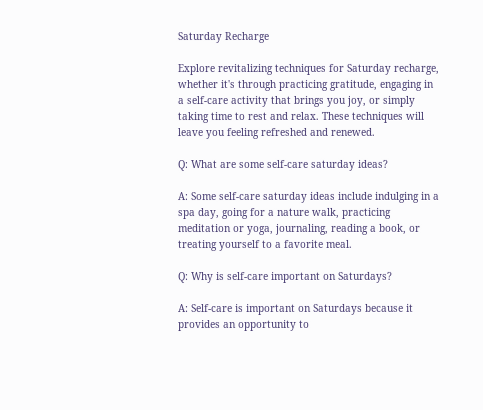Saturday Recharge

Explore revitalizing techniques for Saturday recharge, whether it's through practicing gratitude, engaging in a self-care activity that brings you joy, or simply taking time to rest and relax. These techniques will leave you feeling refreshed and renewed.

Q: What are some self-care saturday ideas?

A: Some self-care saturday ideas include indulging in a spa day, going for a nature walk, practicing meditation or yoga, journaling, reading a book, or treating yourself to a favorite meal.

Q: Why is self-care important on Saturdays?

A: Self-care is important on Saturdays because it provides an opportunity to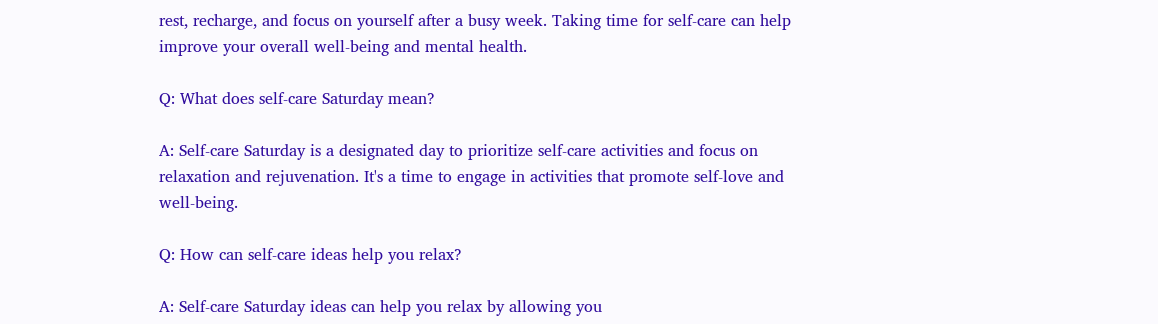rest, recharge, and focus on yourself after a busy week. Taking time for self-care can help improve your overall well-being and mental health.

Q: What does self-care Saturday mean?

A: Self-care Saturday is a designated day to prioritize self-care activities and focus on relaxation and rejuvenation. It's a time to engage in activities that promote self-love and well-being.

Q: How can self-care ideas help you relax?

A: Self-care Saturday ideas can help you relax by allowing you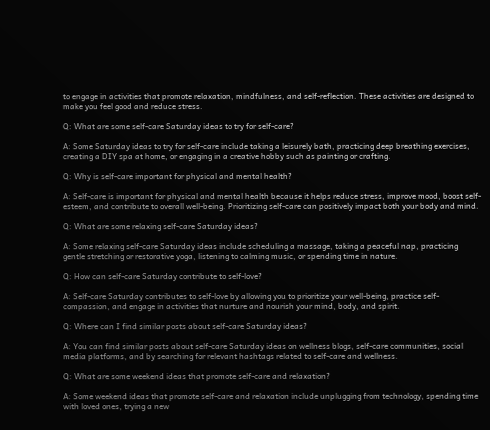to engage in activities that promote relaxation, mindfulness, and self-reflection. These activities are designed to make you feel good and reduce stress.

Q: What are some self-care Saturday ideas to try for self-care?

A: Some Saturday ideas to try for self-care include taking a leisurely bath, practicing deep breathing exercises, creating a DIY spa at home, or engaging in a creative hobby such as painting or crafting.

Q: Why is self-care important for physical and mental health?

A: Self-care is important for physical and mental health because it helps reduce stress, improve mood, boost self-esteem, and contribute to overall well-being. Prioritizing self-care can positively impact both your body and mind.

Q: What are some relaxing self-care Saturday ideas?

A: Some relaxing self-care Saturday ideas include scheduling a massage, taking a peaceful nap, practicing gentle stretching or restorative yoga, listening to calming music, or spending time in nature.

Q: How can self-care Saturday contribute to self-love?

A: Self-care Saturday contributes to self-love by allowing you to prioritize your well-being, practice self-compassion, and engage in activities that nurture and nourish your mind, body, and spirit.

Q: Where can I find similar posts about self-care Saturday ideas?

A: You can find similar posts about self-care Saturday ideas on wellness blogs, self-care communities, social media platforms, and by searching for relevant hashtags related to self-care and wellness.

Q: What are some weekend ideas that promote self-care and relaxation?

A: Some weekend ideas that promote self-care and relaxation include unplugging from technology, spending time with loved ones, trying a new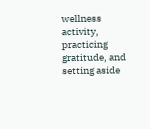wellness activity, practicing gratitude, and setting aside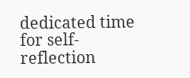dedicated time for self-reflection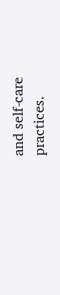and self-care practices.